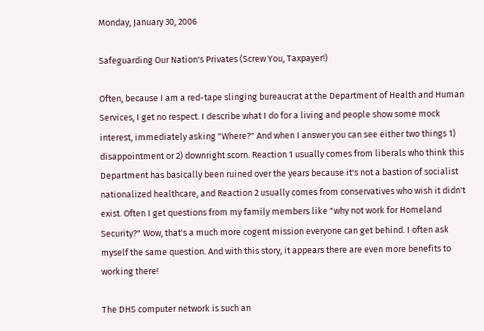Monday, January 30, 2006

Safeguarding Our Nation's Privates (Screw You, Taxpayer!)

Often, because I am a red-tape slinging bureaucrat at the Department of Health and Human Services, I get no respect. I describe what I do for a living and people show some mock interest, immediately asking "Where?" And when I answer you can see either two things 1) disappointment or 2) downright scorn. Reaction 1 usually comes from liberals who think this Department has basically been ruined over the years because it's not a bastion of socialist nationalized healthcare, and Reaction 2 usually comes from conservatives who wish it didn't exist. Often I get questions from my family members like "why not work for Homeland Security?" Wow, that's a much more cogent mission everyone can get behind. I often ask myself the same question. And with this story, it appears there are even more benefits to working there!

The DHS computer network is such an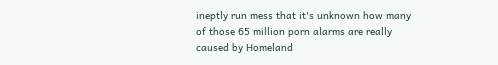ineptly run mess that it's unknown how many of those 65 million porn alarms are really caused by Homeland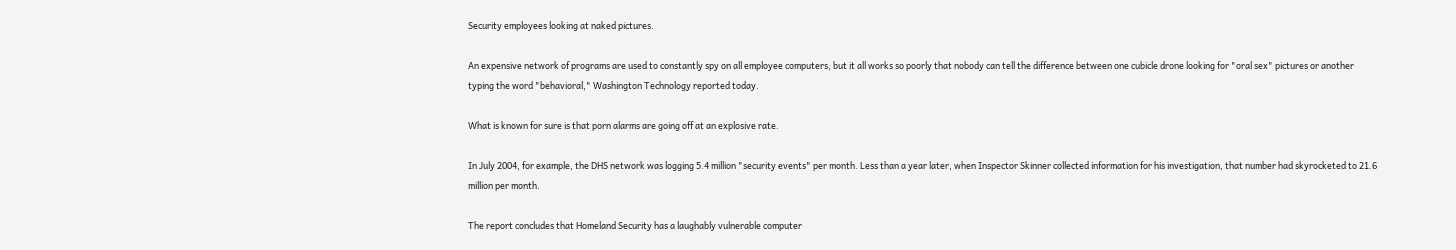Security employees looking at naked pictures.

An expensive network of programs are used to constantly spy on all employee computers, but it all works so poorly that nobody can tell the difference between one cubicle drone looking for "oral sex" pictures or another typing the word "behavioral," Washington Technology reported today.

What is known for sure is that porn alarms are going off at an explosive rate.

In July 2004, for example, the DHS network was logging 5.4 million "security events" per month. Less than a year later, when Inspector Skinner collected information for his investigation, that number had skyrocketed to 21.6 million per month.

The report concludes that Homeland Security has a laughably vulnerable computer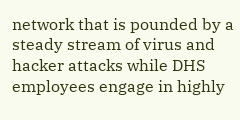network that is pounded by a steady stream of virus and hacker attacks while DHS employees engage in highly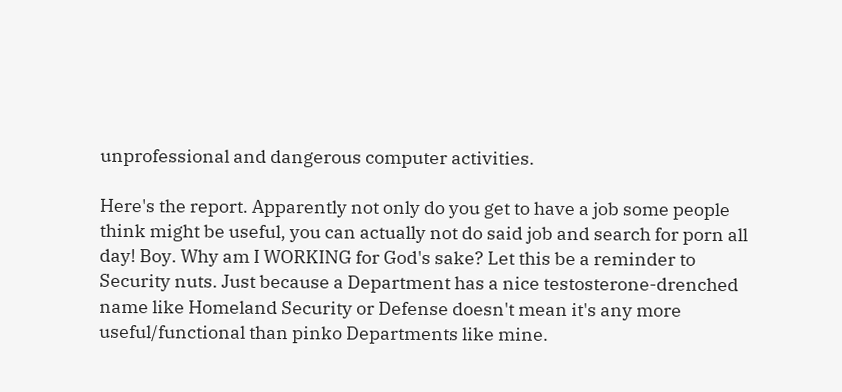unprofessional and dangerous computer activities.

Here's the report. Apparently not only do you get to have a job some people think might be useful, you can actually not do said job and search for porn all day! Boy. Why am I WORKING for God's sake? Let this be a reminder to Security nuts. Just because a Department has a nice testosterone-drenched name like Homeland Security or Defense doesn't mean it's any more useful/functional than pinko Departments like mine.